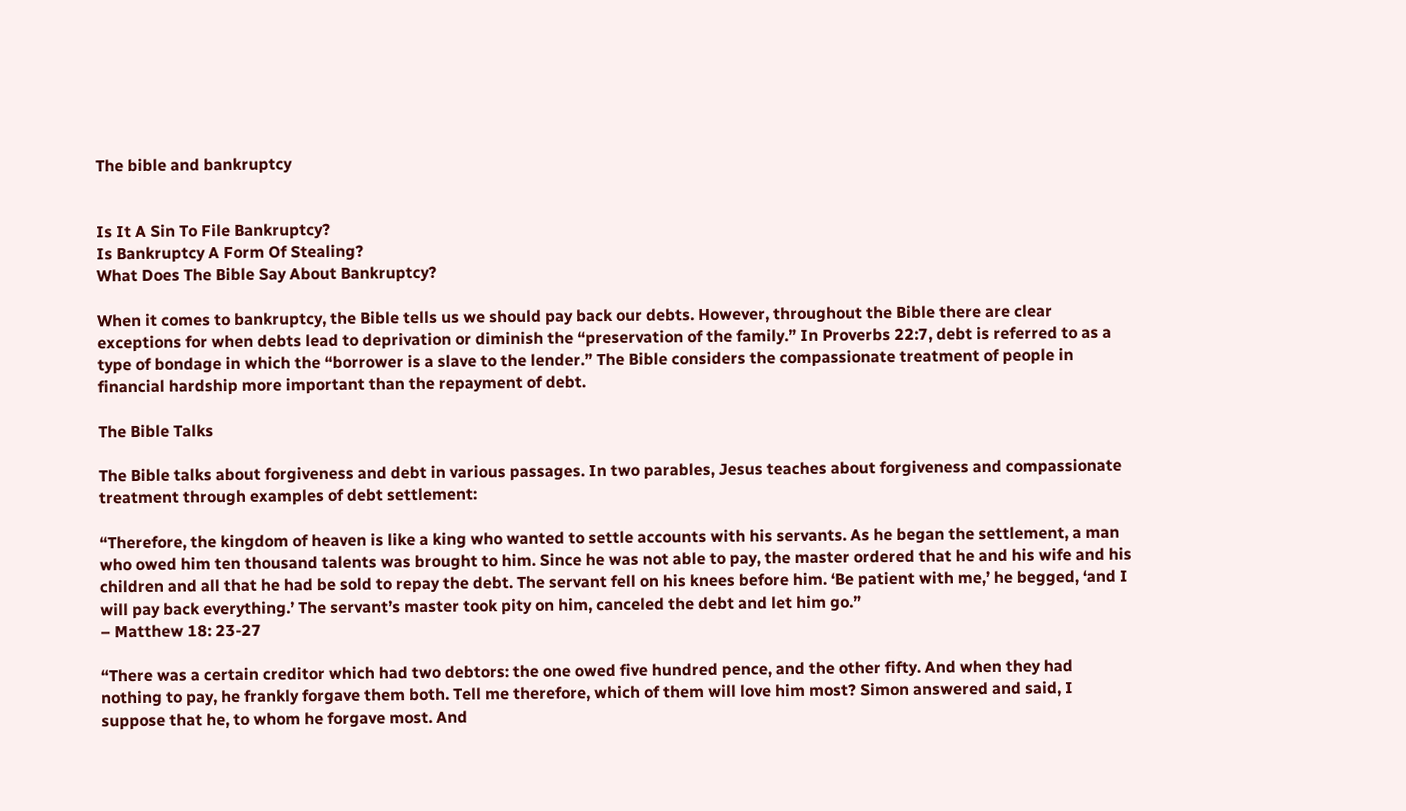The bible and bankruptcy


Is It A Sin To File Bankruptcy?
Is Bankruptcy A Form Of Stealing?
What Does The Bible Say About Bankruptcy?

When it comes to bankruptcy, the Bible tells us we should pay back our debts. However, throughout the Bible there are clear exceptions for when debts lead to deprivation or diminish the “preservation of the family.” In Proverbs 22:7, debt is referred to as a type of bondage in which the “borrower is a slave to the lender.” The Bible considers the compassionate treatment of people in financial hardship more important than the repayment of debt.

The Bible Talks

The Bible talks about forgiveness and debt in various passages. In two parables, Jesus teaches about forgiveness and compassionate treatment through examples of debt settlement:

“Therefore, the kingdom of heaven is like a king who wanted to settle accounts with his servants. As he began the settlement, a man who owed him ten thousand talents was brought to him. Since he was not able to pay, the master ordered that he and his wife and his children and all that he had be sold to repay the debt. The servant fell on his knees before him. ‘Be patient with me,’ he begged, ‘and I will pay back everything.’ The servant’s master took pity on him, canceled the debt and let him go.”
– Matthew 18: 23-27

“There was a certain creditor which had two debtors: the one owed five hundred pence, and the other fifty. And when they had nothing to pay, he frankly forgave them both. Tell me therefore, which of them will love him most? Simon answered and said, I suppose that he, to whom he forgave most. And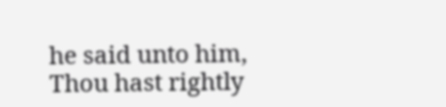he said unto him, Thou hast rightly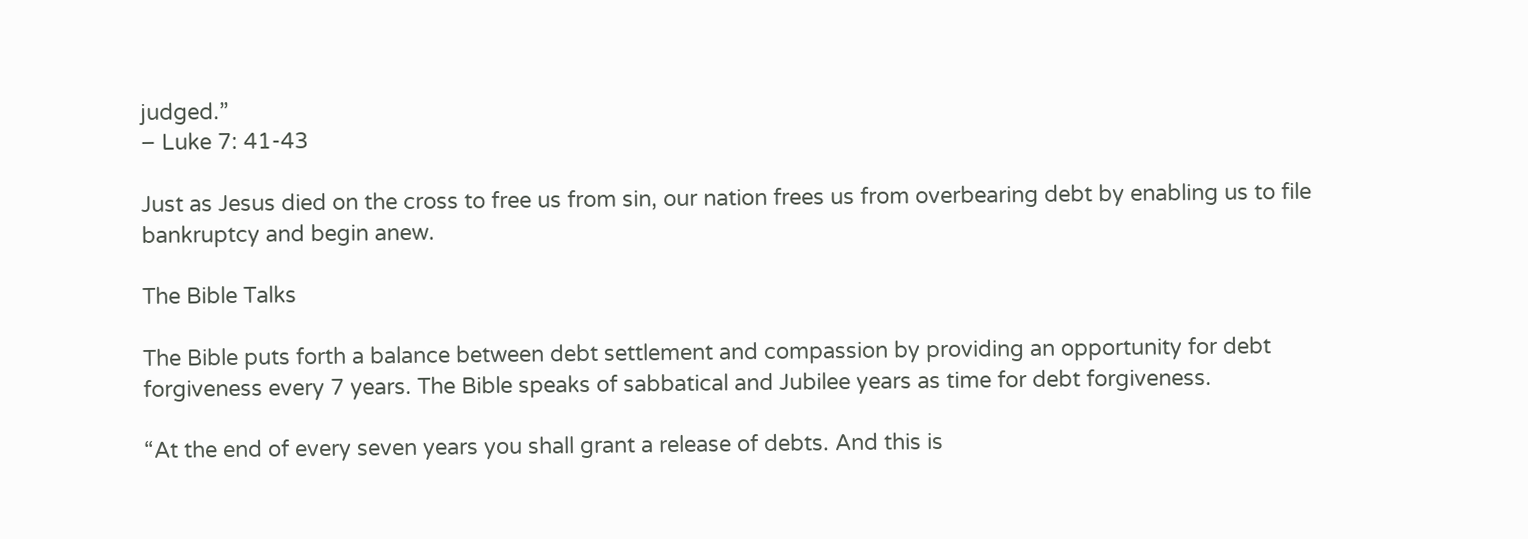judged.”
– Luke 7: 41-43

Just as Jesus died on the cross to free us from sin, our nation frees us from overbearing debt by enabling us to file bankruptcy and begin anew.

The Bible Talks

The Bible puts forth a balance between debt settlement and compassion by providing an opportunity for debt forgiveness every 7 years. The Bible speaks of sabbatical and Jubilee years as time for debt forgiveness.

“At the end of every seven years you shall grant a release of debts. And this is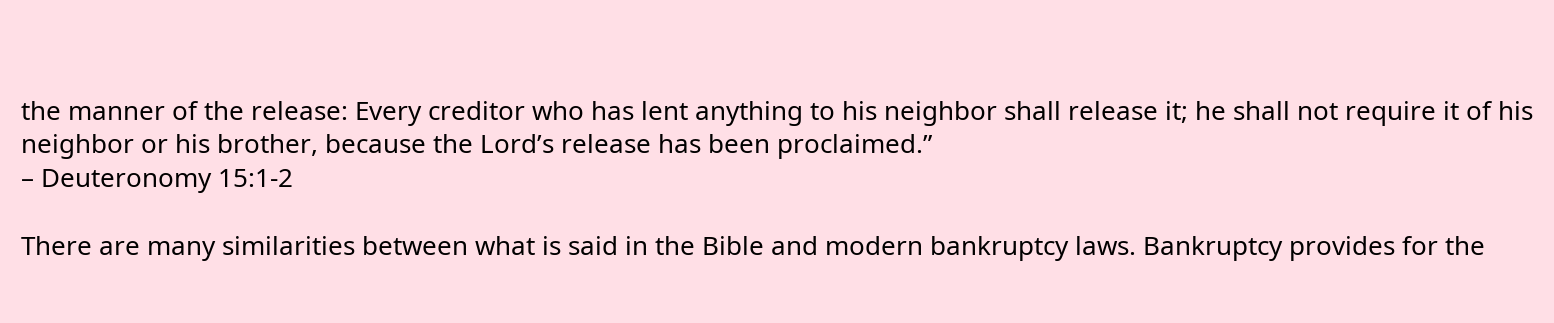the manner of the release: Every creditor who has lent anything to his neighbor shall release it; he shall not require it of his neighbor or his brother, because the Lord’s release has been proclaimed.”
– Deuteronomy 15:1-2

There are many similarities between what is said in the Bible and modern bankruptcy laws. Bankruptcy provides for the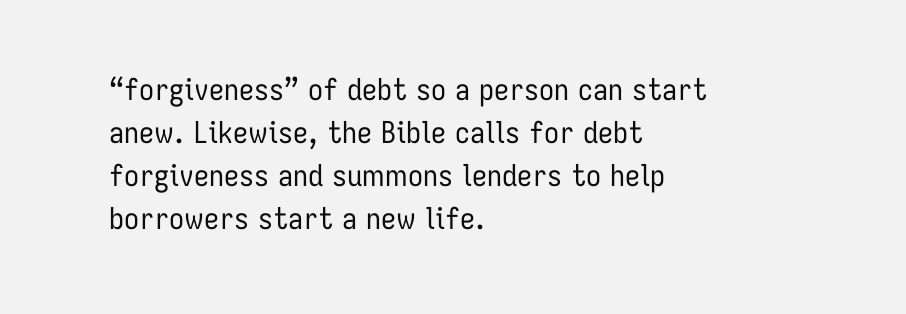“forgiveness” of debt so a person can start anew. Likewise, the Bible calls for debt forgiveness and summons lenders to help borrowers start a new life.